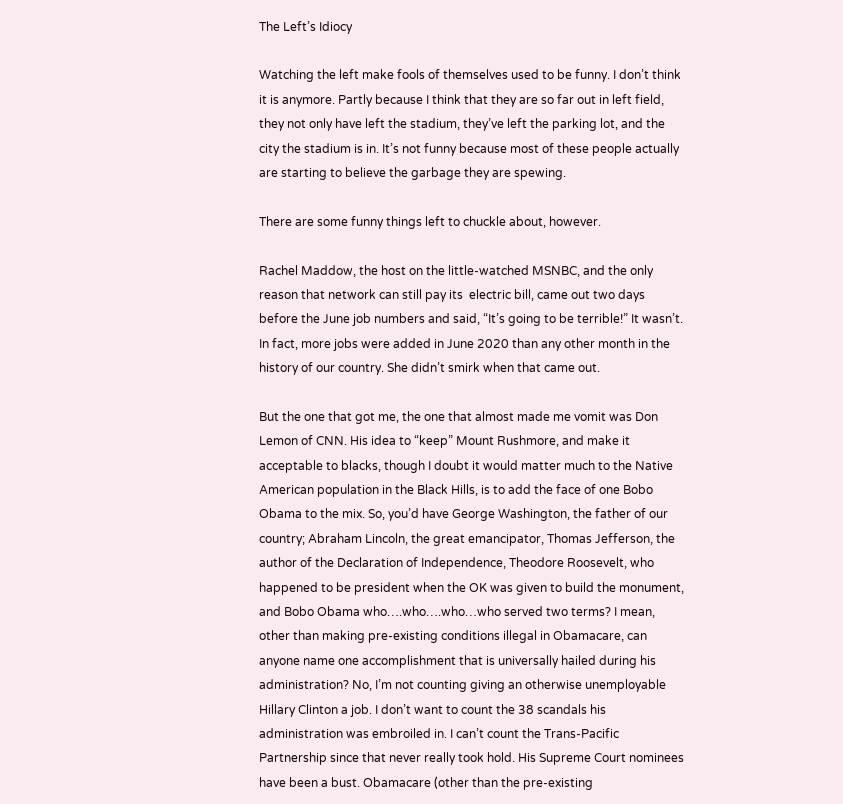The Left’s Idiocy

Watching the left make fools of themselves used to be funny. I don’t think it is anymore. Partly because I think that they are so far out in left field, they not only have left the stadium, they’ve left the parking lot, and the city the stadium is in. It’s not funny because most of these people actually are starting to believe the garbage they are spewing.

There are some funny things left to chuckle about, however.

Rachel Maddow, the host on the little-watched MSNBC, and the only reason that network can still pay its  electric bill, came out two days before the June job numbers and said, “It’s going to be terrible!” It wasn’t. In fact, more jobs were added in June 2020 than any other month in the history of our country. She didn’t smirk when that came out.

But the one that got me, the one that almost made me vomit was Don Lemon of CNN. His idea to “keep” Mount Rushmore, and make it acceptable to blacks, though I doubt it would matter much to the Native American population in the Black Hills, is to add the face of one Bobo Obama to the mix. So, you’d have George Washington, the father of our country; Abraham Lincoln, the great emancipator, Thomas Jefferson, the author of the Declaration of Independence, Theodore Roosevelt, who happened to be president when the OK was given to build the monument, and Bobo Obama who….who….who…who served two terms? I mean, other than making pre-existing conditions illegal in Obamacare, can anyone name one accomplishment that is universally hailed during his administration? No, I’m not counting giving an otherwise unemployable Hillary Clinton a job. I don’t want to count the 38 scandals his administration was embroiled in. I can’t count the Trans-Pacific Partnership since that never really took hold. His Supreme Court nominees have been a bust. Obamacare (other than the pre-existing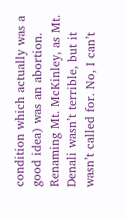condition which actually was a good idea) was an abortion. Renaming Mt. McKinley, as Mt. Denali wasn’t terrible, but it wasn’t called for. No, I can’t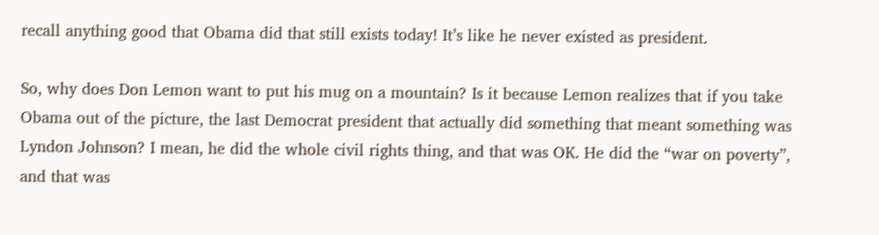recall anything good that Obama did that still exists today! It’s like he never existed as president.

So, why does Don Lemon want to put his mug on a mountain? Is it because Lemon realizes that if you take Obama out of the picture, the last Democrat president that actually did something that meant something was Lyndon Johnson? I mean, he did the whole civil rights thing, and that was OK. He did the “war on poverty”, and that was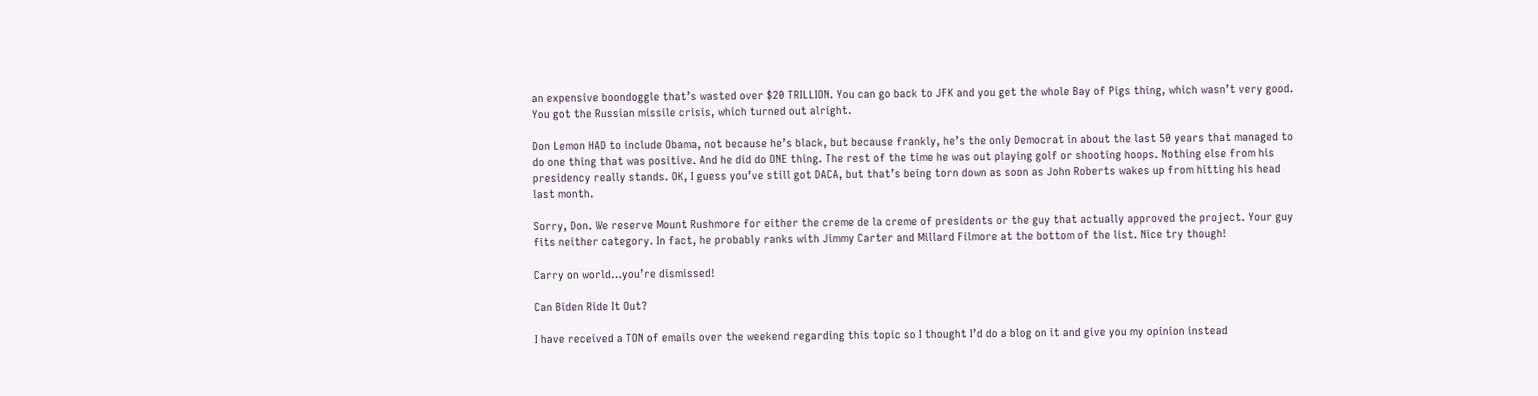an expensive boondoggle that’s wasted over $20 TRILLION. You can go back to JFK and you get the whole Bay of Pigs thing, which wasn’t very good. You got the Russian missile crisis, which turned out alright.

Don Lemon HAD to include Obama, not because he’s black, but because frankly, he’s the only Democrat in about the last 50 years that managed to do one thing that was positive. And he did do ONE thing. The rest of the time he was out playing golf or shooting hoops. Nothing else from his presidency really stands. OK, I guess you’ve still got DACA, but that’s being torn down as soon as John Roberts wakes up from hitting his head last month.

Sorry, Don. We reserve Mount Rushmore for either the creme de la creme of presidents or the guy that actually approved the project. Your guy fits neither category. In fact, he probably ranks with Jimmy Carter and Millard Filmore at the bottom of the list. Nice try though!

Carry on world…you’re dismissed!

Can Biden Ride It Out?

I have received a TON of emails over the weekend regarding this topic so I thought I’d do a blog on it and give you my opinion instead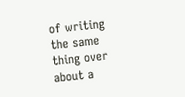of writing the same thing over about a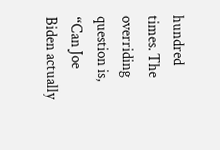hundred times. The overriding question is, “Can Joe Biden actually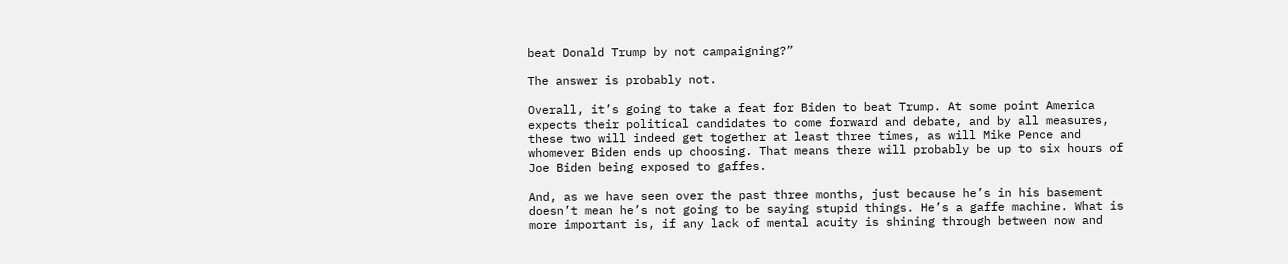beat Donald Trump by not campaigning?”

The answer is probably not.

Overall, it’s going to take a feat for Biden to beat Trump. At some point America expects their political candidates to come forward and debate, and by all measures, these two will indeed get together at least three times, as will Mike Pence and whomever Biden ends up choosing. That means there will probably be up to six hours of Joe Biden being exposed to gaffes.

And, as we have seen over the past three months, just because he’s in his basement doesn’t mean he’s not going to be saying stupid things. He’s a gaffe machine. What is more important is, if any lack of mental acuity is shining through between now and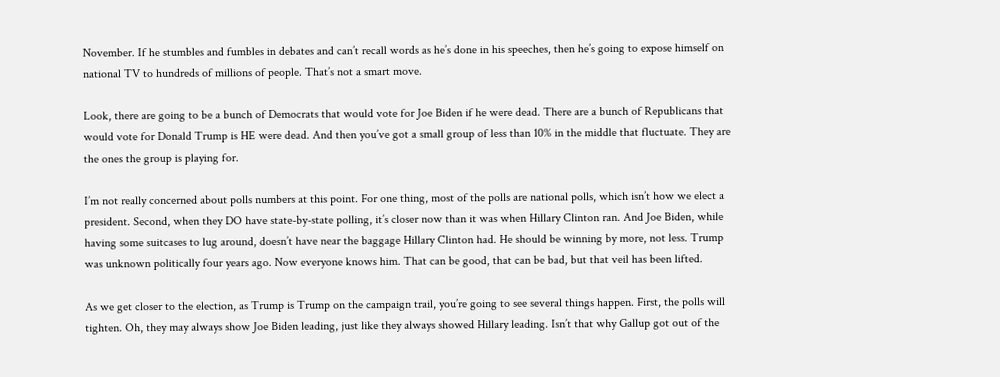November. If he stumbles and fumbles in debates and can’t recall words as he’s done in his speeches, then he’s going to expose himself on national TV to hundreds of millions of people. That’s not a smart move.

Look, there are going to be a bunch of Democrats that would vote for Joe Biden if he were dead. There are a bunch of Republicans that would vote for Donald Trump is HE were dead. And then you’ve got a small group of less than 10% in the middle that fluctuate. They are the ones the group is playing for.

I’m not really concerned about polls numbers at this point. For one thing, most of the polls are national polls, which isn’t how we elect a president. Second, when they DO have state-by-state polling, it’s closer now than it was when Hillary Clinton ran. And Joe Biden, while having some suitcases to lug around, doesn’t have near the baggage Hillary Clinton had. He should be winning by more, not less. Trump was unknown politically four years ago. Now everyone knows him. That can be good, that can be bad, but that veil has been lifted.

As we get closer to the election, as Trump is Trump on the campaign trail, you’re going to see several things happen. First, the polls will tighten. Oh, they may always show Joe Biden leading, just like they always showed Hillary leading. Isn’t that why Gallup got out of the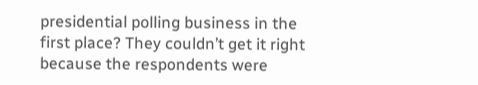presidential polling business in the first place? They couldn’t get it right because the respondents were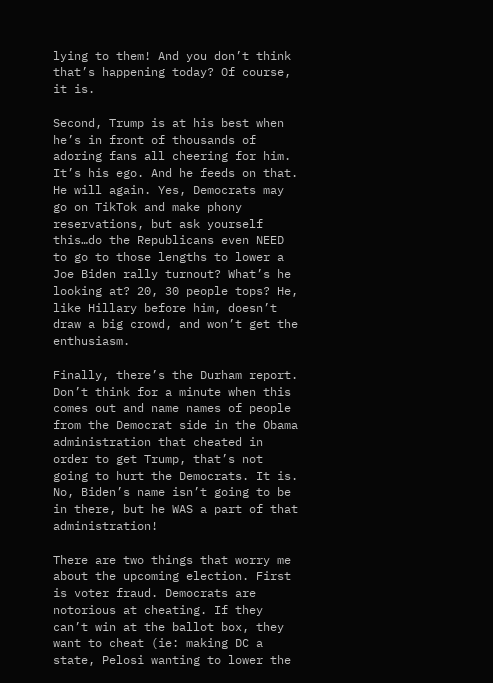lying to them! And you don’t think that’s happening today? Of course, it is.

Second, Trump is at his best when he’s in front of thousands of adoring fans all cheering for him. It’s his ego. And he feeds on that. He will again. Yes, Democrats may go on TikTok and make phony reservations, but ask yourself this…do the Republicans even NEED to go to those lengths to lower a Joe Biden rally turnout? What’s he looking at? 20, 30 people tops? He, like Hillary before him, doesn’t draw a big crowd, and won’t get the enthusiasm.

Finally, there’s the Durham report. Don’t think for a minute when this comes out and name names of people from the Democrat side in the Obama administration that cheated in order to get Trump, that’s not going to hurt the Democrats. It is. No, Biden’s name isn’t going to be in there, but he WAS a part of that administration!

There are two things that worry me about the upcoming election. First is voter fraud. Democrats are notorious at cheating. If they can’t win at the ballot box, they want to cheat (ie: making DC a state, Pelosi wanting to lower the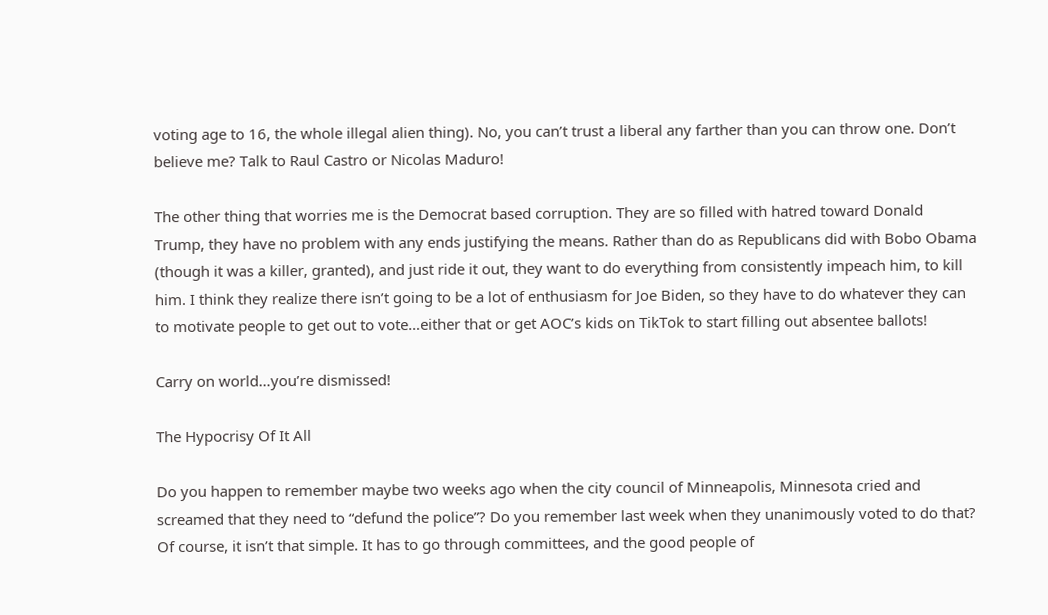voting age to 16, the whole illegal alien thing). No, you can’t trust a liberal any farther than you can throw one. Don’t believe me? Talk to Raul Castro or Nicolas Maduro!

The other thing that worries me is the Democrat based corruption. They are so filled with hatred toward Donald Trump, they have no problem with any ends justifying the means. Rather than do as Republicans did with Bobo Obama (though it was a killer, granted), and just ride it out, they want to do everything from consistently impeach him, to kill him. I think they realize there isn’t going to be a lot of enthusiasm for Joe Biden, so they have to do whatever they can to motivate people to get out to vote…either that or get AOC’s kids on TikTok to start filling out absentee ballots!

Carry on world…you’re dismissed!

The Hypocrisy Of It All

Do you happen to remember maybe two weeks ago when the city council of Minneapolis, Minnesota cried and screamed that they need to “defund the police”? Do you remember last week when they unanimously voted to do that? Of course, it isn’t that simple. It has to go through committees, and the good people of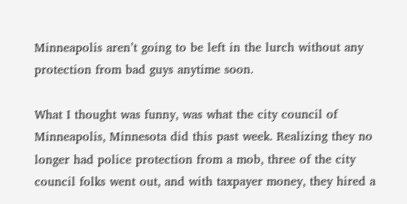Minneapolis aren’t going to be left in the lurch without any protection from bad guys anytime soon.

What I thought was funny, was what the city council of Minneapolis, Minnesota did this past week. Realizing they no longer had police protection from a mob, three of the city council folks went out, and with taxpayer money, they hired a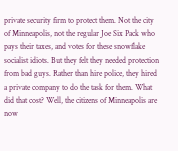private security firm to protect them. Not the city of Minneapolis, not the regular Joe Six Pack who pays their taxes, and votes for these snowflake socialist idiots. But they felt they needed protection from bad guys. Rather than hire police, they hired a private company to do the task for them. What did that cost? Well, the citizens of Minneapolis are now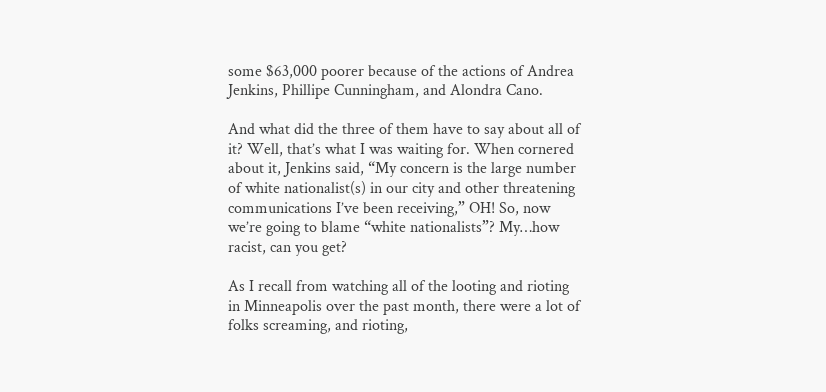some $63,000 poorer because of the actions of Andrea Jenkins, Phillipe Cunningham, and Alondra Cano.

And what did the three of them have to say about all of it? Well, that’s what I was waiting for. When cornered about it, Jenkins said, “My concern is the large number of white nationalist(s) in our city and other threatening communications I’ve been receiving,” OH! So, now we’re going to blame “white nationalists”? My…how racist, can you get?

As I recall from watching all of the looting and rioting in Minneapolis over the past month, there were a lot of folks screaming, and rioting,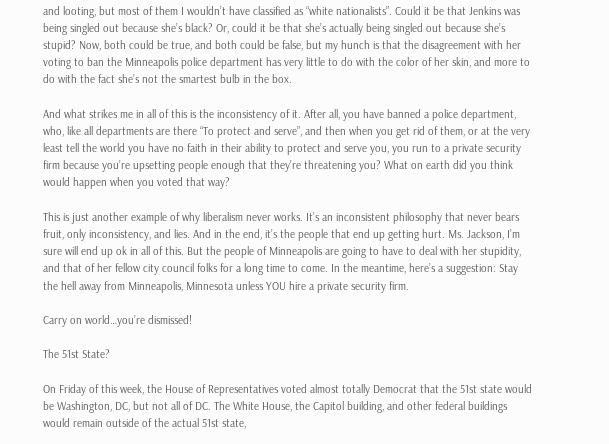and looting, but most of them I wouldn’t have classified as “white nationalists”. Could it be that Jenkins was being singled out because she’s black? Or, could it be that she’s actually being singled out because she’s stupid? Now, both could be true, and both could be false, but my hunch is that the disagreement with her voting to ban the Minneapolis police department has very little to do with the color of her skin, and more to do with the fact she’s not the smartest bulb in the box.

And what strikes me in all of this is the inconsistency of it. After all, you have banned a police department, who, like all departments are there “To protect and serve”, and then when you get rid of them, or at the very least tell the world you have no faith in their ability to protect and serve you, you run to a private security firm because you’re upsetting people enough that they’re threatening you? What on earth did you think would happen when you voted that way?

This is just another example of why liberalism never works. It’s an inconsistent philosophy that never bears fruit, only inconsistency, and lies. And in the end, it’s the people that end up getting hurt. Ms. Jackson, I’m sure will end up ok in all of this. But the people of Minneapolis are going to have to deal with her stupidity, and that of her fellow city council folks for a long time to come. In the meantime, here’s a suggestion: Stay the hell away from Minneapolis, Minnesota unless YOU hire a private security firm.

Carry on world…you’re dismissed!

The 51st State?

On Friday of this week, the House of Representatives voted almost totally Democrat that the 51st state would be Washington, DC, but not all of DC. The White House, the Capitol building, and other federal buildings would remain outside of the actual 51st state,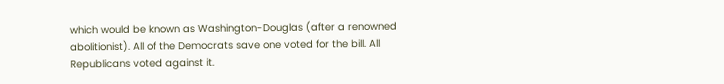which would be known as Washington-Douglas (after a renowned abolitionist). All of the Democrats save one voted for the bill. All Republicans voted against it.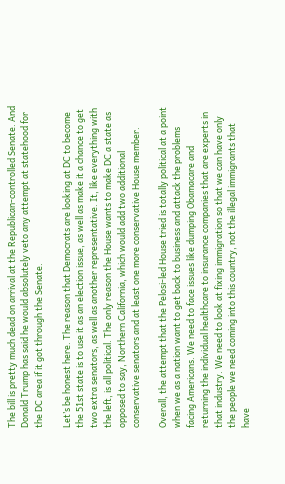The bill is pretty much dead on arrival at the Republican-controlled Senate. And Donald Trump has said he would absolutely veto any attempt at statehood for the DC area if it got through the Senate.

Let’s be honest here. The reason that Democrats are looking at DC to become the 51st state is to use it as an election issue, as well as make it a chance to get two extra senators, as well as another representative. It, like everything with the left, is all political. The only reason the House wants to make DC a state as opposed to say, Northern California, which would add two additional conservative senators and at least one more conservative House member.

Overall, the attempt that the Pelosi-led House tried is totally political at a point when we as a nation want to get back to business and attack the problems facing Americans. We need to face issues like dumping Obamacare and returning the individual healthcare to insurance companies that are experts in that industry. We need to look at fixing immigration so that we can have only the people we need coming into this country, not the illegal immigrants that have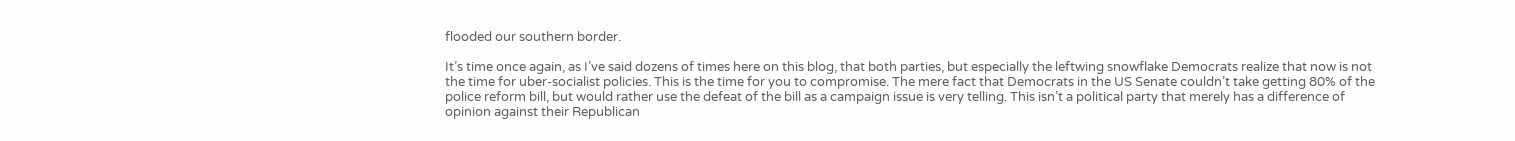flooded our southern border.

It’s time once again, as I’ve said dozens of times here on this blog, that both parties, but especially the leftwing snowflake Democrats realize that now is not the time for uber-socialist policies. This is the time for you to compromise. The mere fact that Democrats in the US Senate couldn’t take getting 80% of the police reform bill, but would rather use the defeat of the bill as a campaign issue is very telling. This isn’t a political party that merely has a difference of opinion against their Republican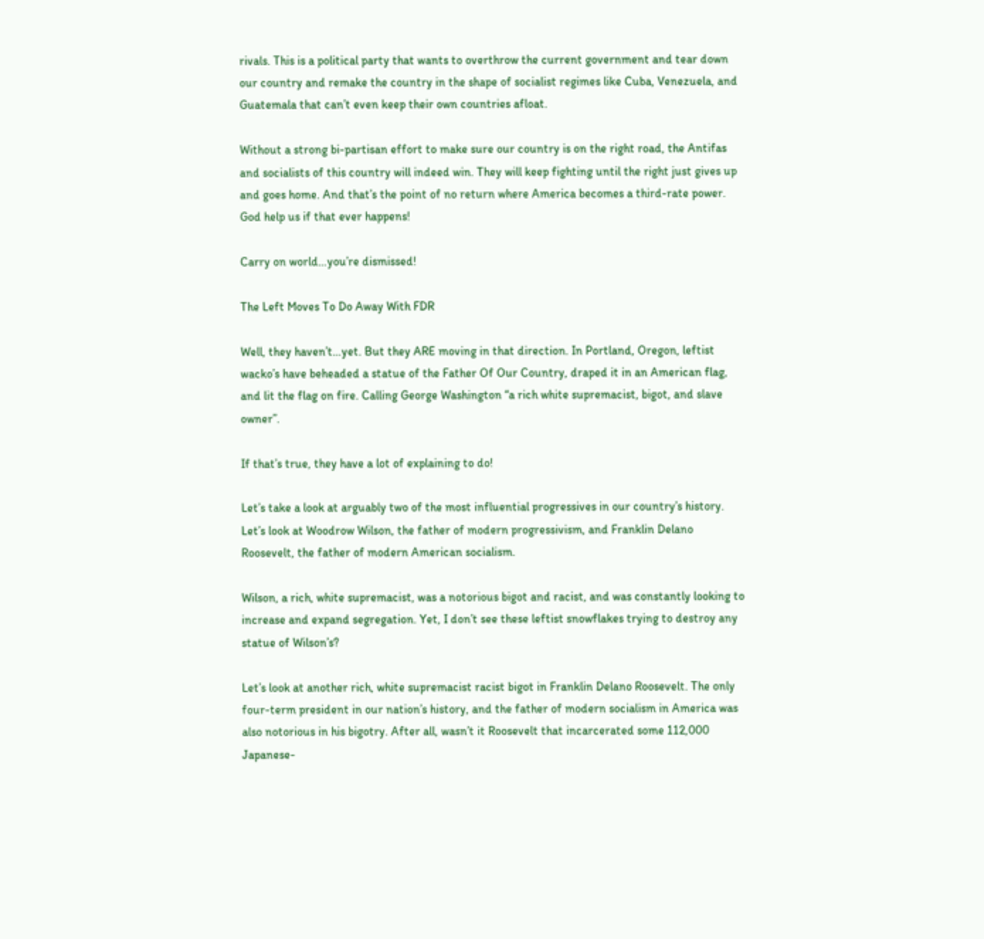rivals. This is a political party that wants to overthrow the current government and tear down our country and remake the country in the shape of socialist regimes like Cuba, Venezuela, and Guatemala that can’t even keep their own countries afloat.

Without a strong bi-partisan effort to make sure our country is on the right road, the Antifas and socialists of this country will indeed win. They will keep fighting until the right just gives up and goes home. And that’s the point of no return where America becomes a third-rate power. God help us if that ever happens!

Carry on world…you’re dismissed!

The Left Moves To Do Away With FDR

Well, they haven’t…yet. But they ARE moving in that direction. In Portland, Oregon, leftist wacko’s have beheaded a statue of the Father Of Our Country, draped it in an American flag, and lit the flag on fire. Calling George Washington “a rich white supremacist, bigot, and slave owner”.

If that’s true, they have a lot of explaining to do!

Let’s take a look at arguably two of the most influential progressives in our country’s history. Let’s look at Woodrow Wilson, the father of modern progressivism, and Franklin Delano Roosevelt, the father of modern American socialism.

Wilson, a rich, white supremacist, was a notorious bigot and racist, and was constantly looking to increase and expand segregation. Yet, I don’t see these leftist snowflakes trying to destroy any statue of Wilson’s?

Let’s look at another rich, white supremacist racist bigot in Franklin Delano Roosevelt. The only four-term president in our nation’s history, and the father of modern socialism in America was also notorious in his bigotry. After all, wasn’t it Roosevelt that incarcerated some 112,000 Japanese-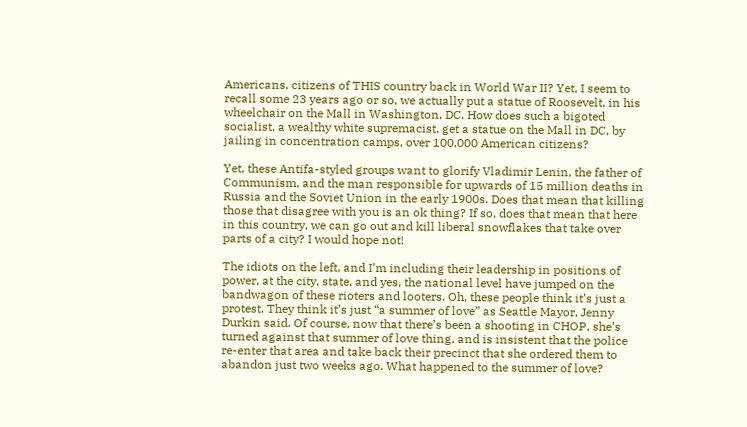Americans, citizens of THIS country back in World War II? Yet, I seem to recall some 23 years ago or so, we actually put a statue of Roosevelt, in his wheelchair on the Mall in Washington, DC. How does such a bigoted socialist, a wealthy white supremacist, get a statue on the Mall in DC, by jailing in concentration camps, over 100,000 American citizens?

Yet, these Antifa-styled groups want to glorify Vladimir Lenin, the father of Communism, and the man responsible for upwards of 15 million deaths in Russia and the Soviet Union in the early 1900s. Does that mean that killing those that disagree with you is an ok thing? If so, does that mean that here in this country, we can go out and kill liberal snowflakes that take over parts of a city? I would hope not!

The idiots on the left, and I’m including their leadership in positions of power, at the city, state, and yes, the national level have jumped on the bandwagon of these rioters and looters. Oh, these people think it’s just a protest. They think it’s just “a summer of love” as Seattle Mayor, Jenny Durkin said. Of course, now that there’s been a shooting in CHOP, she’s turned against that summer of love thing, and is insistent that the police re-enter that area and take back their precinct that she ordered them to abandon just two weeks ago. What happened to the summer of love?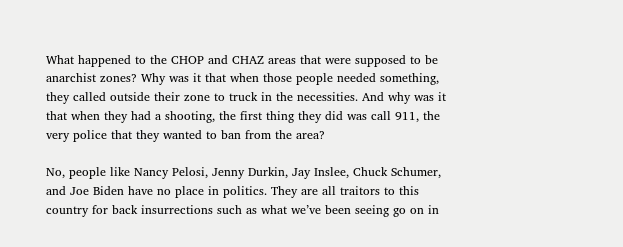What happened to the CHOP and CHAZ areas that were supposed to be anarchist zones? Why was it that when those people needed something, they called outside their zone to truck in the necessities. And why was it that when they had a shooting, the first thing they did was call 911, the very police that they wanted to ban from the area?

No, people like Nancy Pelosi, Jenny Durkin, Jay Inslee, Chuck Schumer, and Joe Biden have no place in politics. They are all traitors to this country for back insurrections such as what we’ve been seeing go on in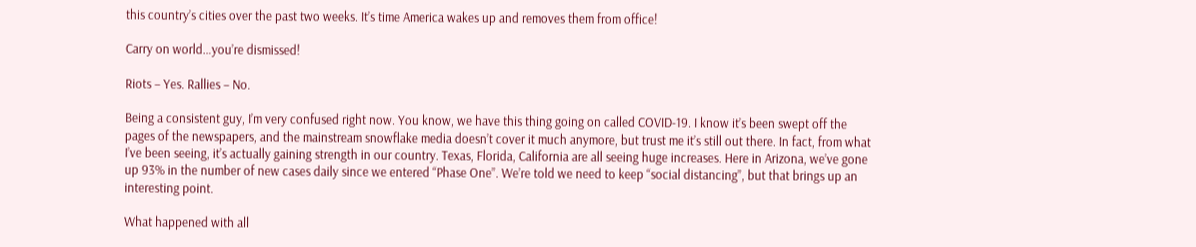this country’s cities over the past two weeks. It’s time America wakes up and removes them from office!

Carry on world…you’re dismissed!

Riots – Yes. Rallies – No.

Being a consistent guy, I’m very confused right now. You know, we have this thing going on called COVID-19. I know it’s been swept off the pages of the newspapers, and the mainstream snowflake media doesn’t cover it much anymore, but trust me it’s still out there. In fact, from what I’ve been seeing, it’s actually gaining strength in our country. Texas, Florida, California are all seeing huge increases. Here in Arizona, we’ve gone up 93% in the number of new cases daily since we entered “Phase One”. We’re told we need to keep “social distancing”, but that brings up an interesting point.

What happened with all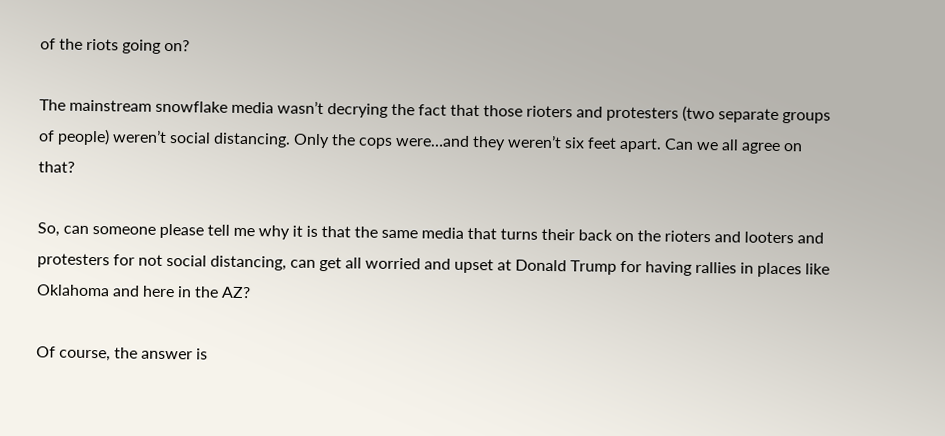of the riots going on?

The mainstream snowflake media wasn’t decrying the fact that those rioters and protesters (two separate groups of people) weren’t social distancing. Only the cops were…and they weren’t six feet apart. Can we all agree on that?

So, can someone please tell me why it is that the same media that turns their back on the rioters and looters and protesters for not social distancing, can get all worried and upset at Donald Trump for having rallies in places like Oklahoma and here in the AZ?

Of course, the answer is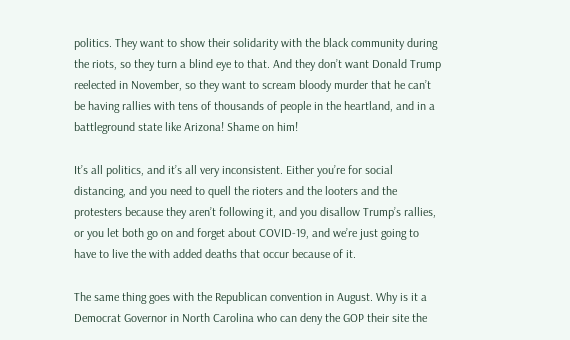politics. They want to show their solidarity with the black community during the riots, so they turn a blind eye to that. And they don’t want Donald Trump reelected in November, so they want to scream bloody murder that he can’t be having rallies with tens of thousands of people in the heartland, and in a battleground state like Arizona! Shame on him!

It’s all politics, and it’s all very inconsistent. Either you’re for social distancing, and you need to quell the rioters and the looters and the protesters because they aren’t following it, and you disallow Trump’s rallies, or you let both go on and forget about COVID-19, and we’re just going to have to live the with added deaths that occur because of it.

The same thing goes with the Republican convention in August. Why is it a Democrat Governor in North Carolina who can deny the GOP their site the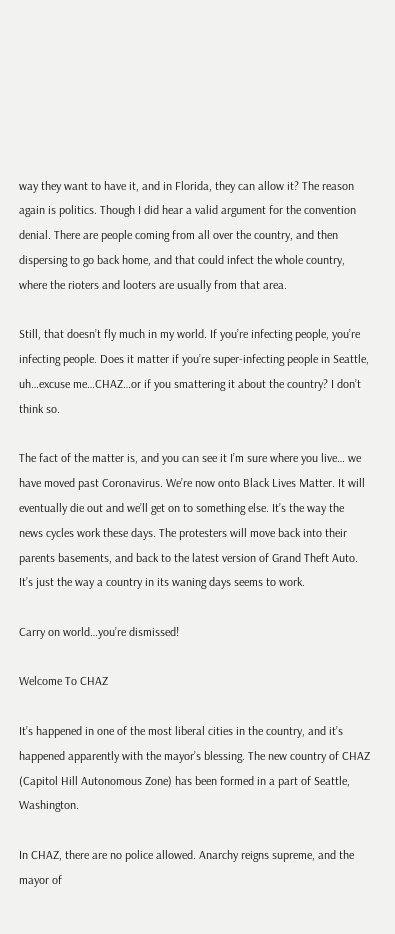way they want to have it, and in Florida, they can allow it? The reason again is politics. Though I did hear a valid argument for the convention denial. There are people coming from all over the country, and then dispersing to go back home, and that could infect the whole country, where the rioters and looters are usually from that area.

Still, that doesn’t fly much in my world. If you’re infecting people, you’re infecting people. Does it matter if you’re super-infecting people in Seattle, uh…excuse me…CHAZ…or if you smattering it about the country? I don’t think so.

The fact of the matter is, and you can see it I’m sure where you live… we have moved past Coronavirus. We’re now onto Black Lives Matter. It will eventually die out and we’ll get on to something else. It’s the way the news cycles work these days. The protesters will move back into their parents basements, and back to the latest version of Grand Theft Auto. It’s just the way a country in its waning days seems to work.

Carry on world…you’re dismissed!

Welcome To CHAZ

It’s happened in one of the most liberal cities in the country, and it’s happened apparently with the mayor’s blessing. The new country of CHAZ (Capitol Hill Autonomous Zone) has been formed in a part of Seattle, Washington.

In CHAZ, there are no police allowed. Anarchy reigns supreme, and the mayor of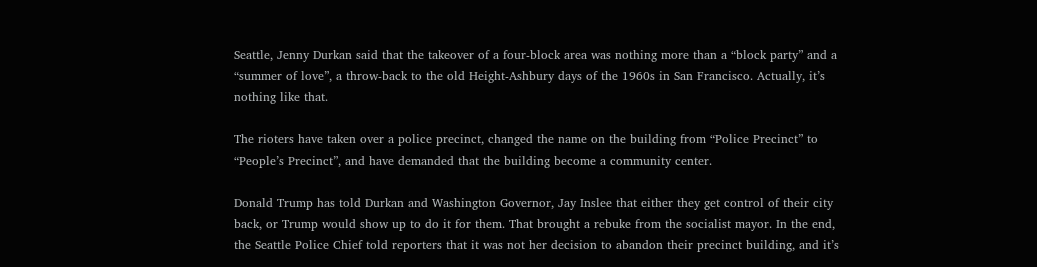Seattle, Jenny Durkan said that the takeover of a four-block area was nothing more than a “block party” and a “summer of love”, a throw-back to the old Height-Ashbury days of the 1960s in San Francisco. Actually, it’s nothing like that.

The rioters have taken over a police precinct, changed the name on the building from “Police Precinct” to “People’s Precinct”, and have demanded that the building become a community center.

Donald Trump has told Durkan and Washington Governor, Jay Inslee that either they get control of their city back, or Trump would show up to do it for them. That brought a rebuke from the socialist mayor. In the end, the Seattle Police Chief told reporters that it was not her decision to abandon their precinct building, and it’s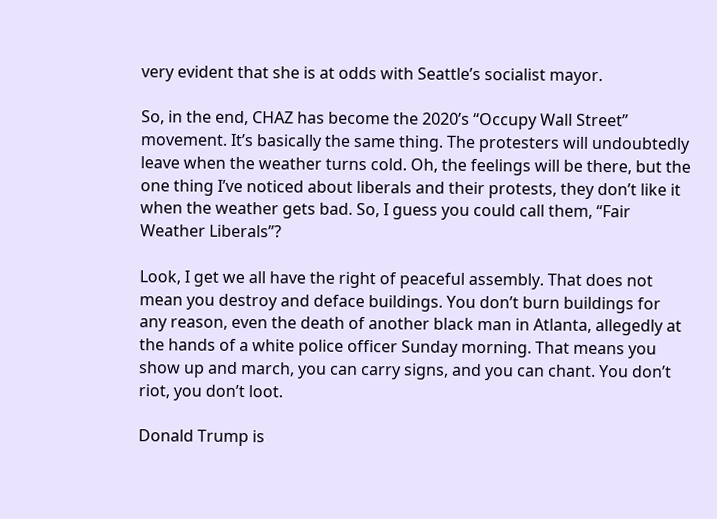very evident that she is at odds with Seattle’s socialist mayor.

So, in the end, CHAZ has become the 2020’s “Occupy Wall Street” movement. It’s basically the same thing. The protesters will undoubtedly leave when the weather turns cold. Oh, the feelings will be there, but the one thing I’ve noticed about liberals and their protests, they don’t like it when the weather gets bad. So, I guess you could call them, “Fair Weather Liberals”?

Look, I get we all have the right of peaceful assembly. That does not mean you destroy and deface buildings. You don’t burn buildings for any reason, even the death of another black man in Atlanta, allegedly at the hands of a white police officer Sunday morning. That means you show up and march, you can carry signs, and you can chant. You don’t riot, you don’t loot.

Donald Trump is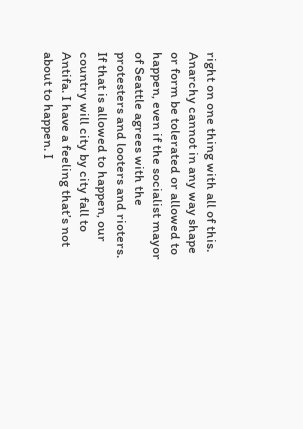right on one thing with all of this. Anarchy cannot in any way shape or form be tolerated or allowed to happen, even if the socialist mayor of Seattle agrees with the protesters and looters and rioters. If that is allowed to happen, our country will city by city fall to Antifa. I have a feeling that’s not about to happen. I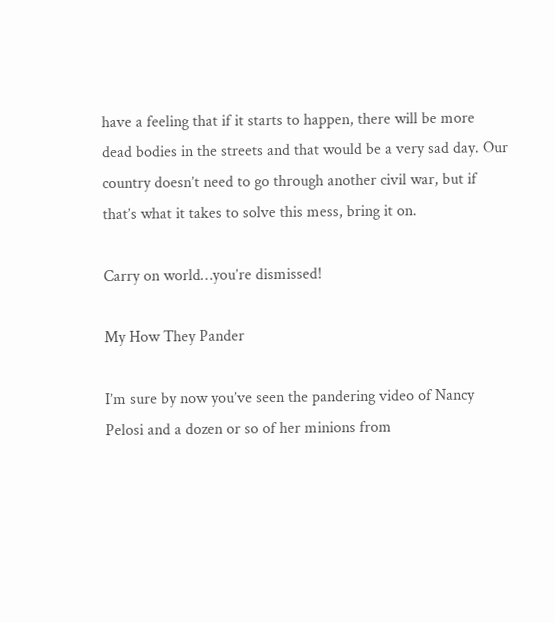have a feeling that if it starts to happen, there will be more dead bodies in the streets and that would be a very sad day. Our country doesn’t need to go through another civil war, but if that’s what it takes to solve this mess, bring it on.

Carry on world…you’re dismissed!

My How They Pander

I’m sure by now you’ve seen the pandering video of Nancy Pelosi and a dozen or so of her minions from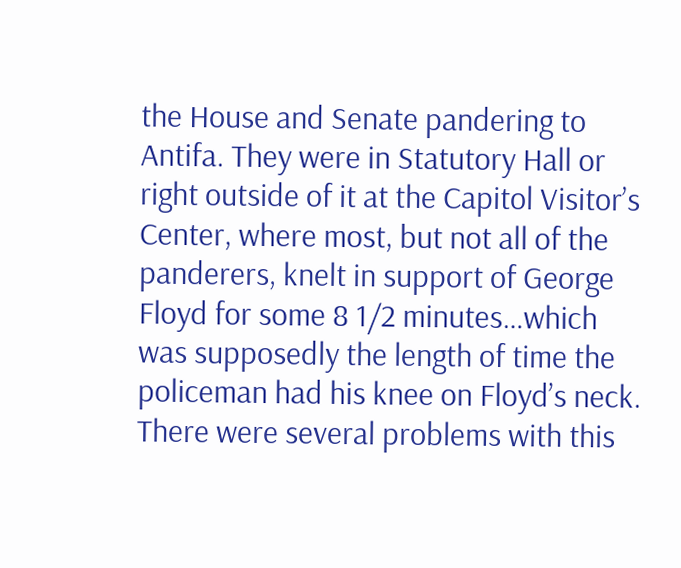the House and Senate pandering to Antifa. They were in Statutory Hall or right outside of it at the Capitol Visitor’s Center, where most, but not all of the panderers, knelt in support of George Floyd for some 8 1/2 minutes…which was supposedly the length of time the policeman had his knee on Floyd’s neck. There were several problems with this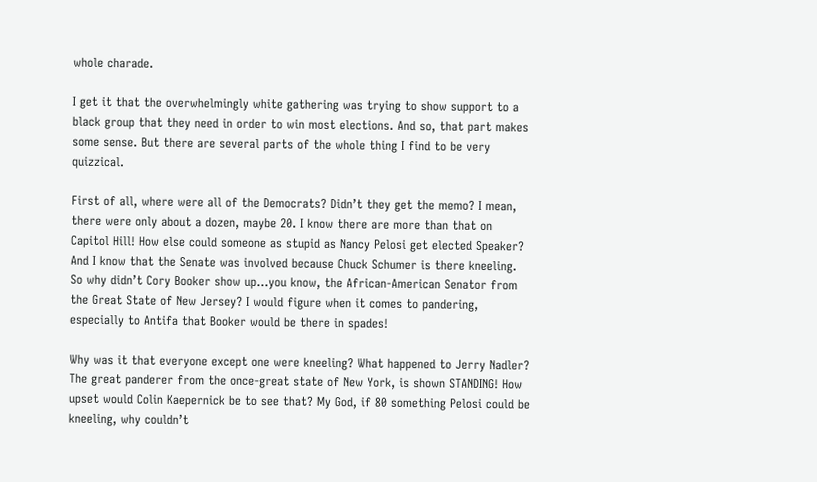whole charade.

I get it that the overwhelmingly white gathering was trying to show support to a black group that they need in order to win most elections. And so, that part makes some sense. But there are several parts of the whole thing I find to be very quizzical.

First of all, where were all of the Democrats? Didn’t they get the memo? I mean, there were only about a dozen, maybe 20. I know there are more than that on Capitol Hill! How else could someone as stupid as Nancy Pelosi get elected Speaker? And I know that the Senate was involved because Chuck Schumer is there kneeling. So why didn’t Cory Booker show up…you know, the African-American Senator from the Great State of New Jersey? I would figure when it comes to pandering, especially to Antifa that Booker would be there in spades!

Why was it that everyone except one were kneeling? What happened to Jerry Nadler? The great panderer from the once-great state of New York, is shown STANDING! How upset would Colin Kaepernick be to see that? My God, if 80 something Pelosi could be kneeling, why couldn’t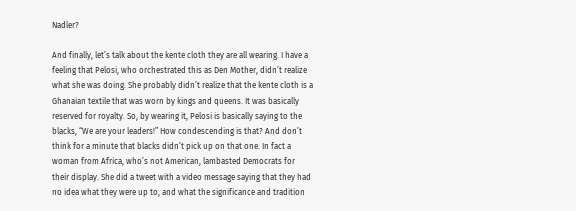Nadler?

And finally, let’s talk about the kente cloth they are all wearing. I have a feeling that Pelosi, who orchestrated this as Den Mother, didn’t realize what she was doing. She probably didn’t realize that the kente cloth is a Ghanaian textile that was worn by kings and queens. It was basically reserved for royalty. So, by wearing it, Pelosi is basically saying to the blacks, “We are your leaders!” How condescending is that? And don’t think for a minute that blacks didn’t pick up on that one. In fact a woman from Africa, who’s not American, lambasted Democrats for their display. She did a tweet with a video message saying that they had no idea what they were up to, and what the significance and tradition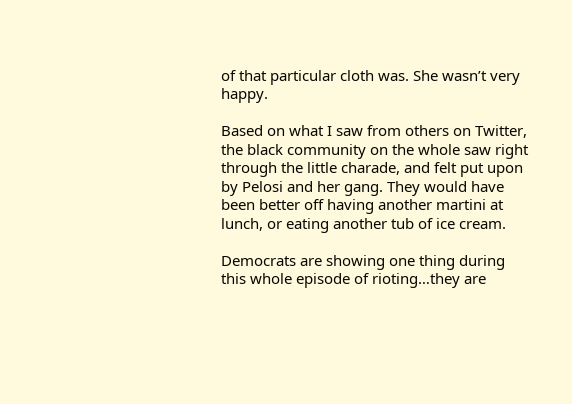of that particular cloth was. She wasn’t very happy.

Based on what I saw from others on Twitter, the black community on the whole saw right through the little charade, and felt put upon by Pelosi and her gang. They would have been better off having another martini at lunch, or eating another tub of ice cream.

Democrats are showing one thing during this whole episode of rioting…they are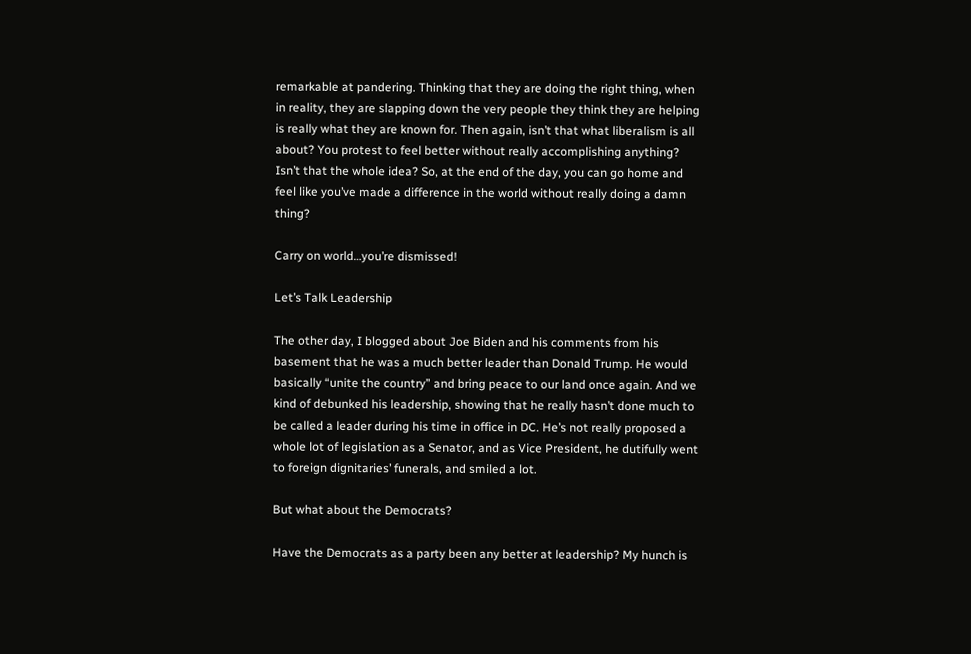remarkable at pandering. Thinking that they are doing the right thing, when in reality, they are slapping down the very people they think they are helping is really what they are known for. Then again, isn’t that what liberalism is all about? You protest to feel better without really accomplishing anything? Isn’t that the whole idea? So, at the end of the day, you can go home and feel like you’ve made a difference in the world without really doing a damn thing?

Carry on world…you’re dismissed!

Let’s Talk Leadership

The other day, I blogged about Joe Biden and his comments from his basement that he was a much better leader than Donald Trump. He would basically “unite the country” and bring peace to our land once again. And we kind of debunked his leadership, showing that he really hasn’t done much to be called a leader during his time in office in DC. He’s not really proposed a whole lot of legislation as a Senator, and as Vice President, he dutifully went to foreign dignitaries’ funerals, and smiled a lot.

But what about the Democrats?

Have the Democrats as a party been any better at leadership? My hunch is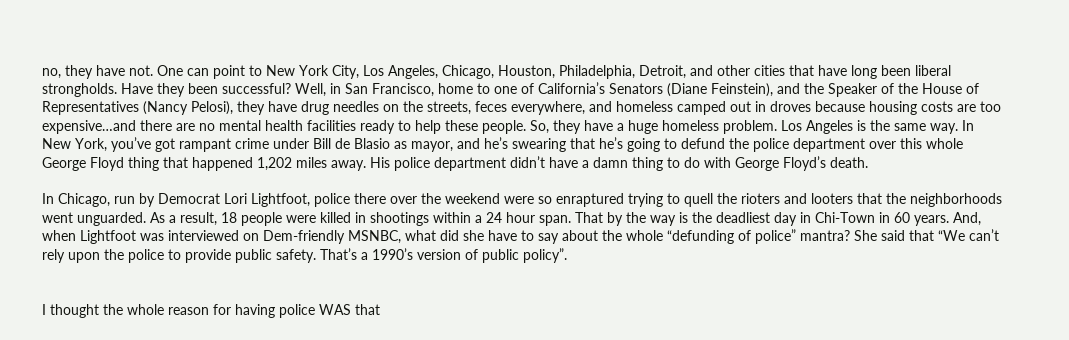no, they have not. One can point to New York City, Los Angeles, Chicago, Houston, Philadelphia, Detroit, and other cities that have long been liberal strongholds. Have they been successful? Well, in San Francisco, home to one of California’s Senators (Diane Feinstein), and the Speaker of the House of Representatives (Nancy Pelosi), they have drug needles on the streets, feces everywhere, and homeless camped out in droves because housing costs are too expensive…and there are no mental health facilities ready to help these people. So, they have a huge homeless problem. Los Angeles is the same way. In New York, you’ve got rampant crime under Bill de Blasio as mayor, and he’s swearing that he’s going to defund the police department over this whole George Floyd thing that happened 1,202 miles away. His police department didn’t have a damn thing to do with George Floyd’s death.

In Chicago, run by Democrat Lori Lightfoot, police there over the weekend were so enraptured trying to quell the rioters and looters that the neighborhoods went unguarded. As a result, 18 people were killed in shootings within a 24 hour span. That by the way is the deadliest day in Chi-Town in 60 years. And, when Lightfoot was interviewed on Dem-friendly MSNBC, what did she have to say about the whole “defunding of police” mantra? She said that “We can’t rely upon the police to provide public safety. That’s a 1990’s version of public policy”.


I thought the whole reason for having police WAS that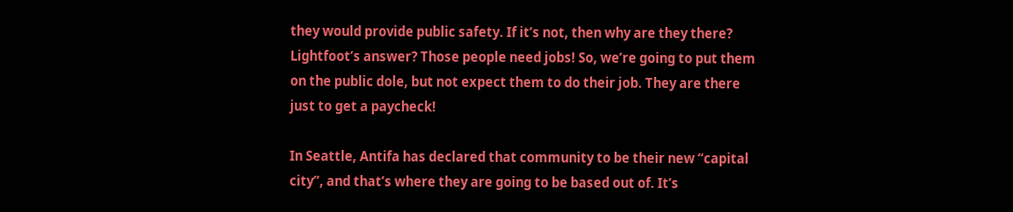they would provide public safety. If it’s not, then why are they there? Lightfoot’s answer? Those people need jobs! So, we’re going to put them on the public dole, but not expect them to do their job. They are there just to get a paycheck!

In Seattle, Antifa has declared that community to be their new “capital city”, and that’s where they are going to be based out of. It’s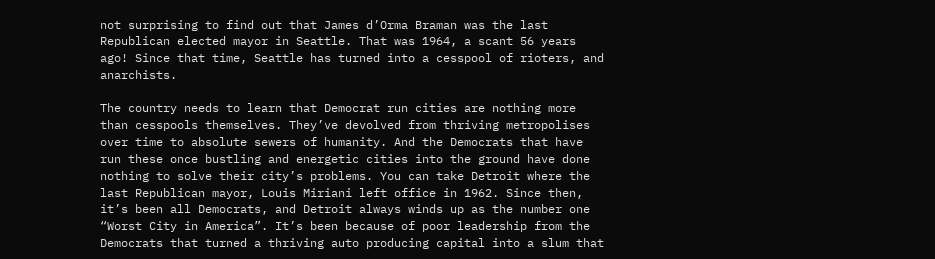not surprising to find out that James d’Orma Braman was the last Republican elected mayor in Seattle. That was 1964, a scant 56 years ago! Since that time, Seattle has turned into a cesspool of rioters, and anarchists.

The country needs to learn that Democrat run cities are nothing more than cesspools themselves. They’ve devolved from thriving metropolises over time to absolute sewers of humanity. And the Democrats that have run these once bustling and energetic cities into the ground have done nothing to solve their city’s problems. You can take Detroit where the last Republican mayor, Louis Miriani left office in 1962. Since then, it’s been all Democrats, and Detroit always winds up as the number one “Worst City in America”. It’s been because of poor leadership from the Democrats that turned a thriving auto producing capital into a slum that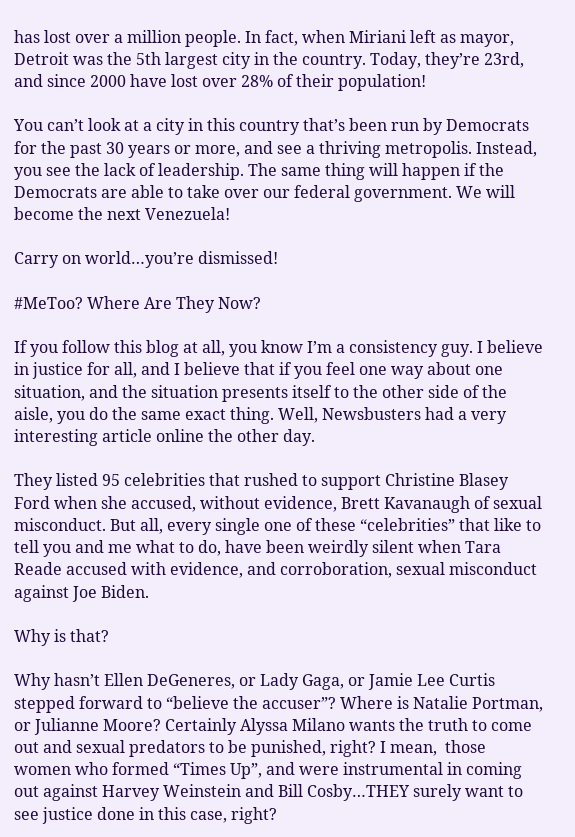has lost over a million people. In fact, when Miriani left as mayor, Detroit was the 5th largest city in the country. Today, they’re 23rd, and since 2000 have lost over 28% of their population!

You can’t look at a city in this country that’s been run by Democrats for the past 30 years or more, and see a thriving metropolis. Instead, you see the lack of leadership. The same thing will happen if the Democrats are able to take over our federal government. We will become the next Venezuela!

Carry on world…you’re dismissed!

#MeToo? Where Are They Now?

If you follow this blog at all, you know I’m a consistency guy. I believe in justice for all, and I believe that if you feel one way about one situation, and the situation presents itself to the other side of the aisle, you do the same exact thing. Well, Newsbusters had a very interesting article online the other day.

They listed 95 celebrities that rushed to support Christine Blasey Ford when she accused, without evidence, Brett Kavanaugh of sexual misconduct. But all, every single one of these “celebrities” that like to tell you and me what to do, have been weirdly silent when Tara Reade accused with evidence, and corroboration, sexual misconduct against Joe Biden.

Why is that?

Why hasn’t Ellen DeGeneres, or Lady Gaga, or Jamie Lee Curtis stepped forward to “believe the accuser”? Where is Natalie Portman, or Julianne Moore? Certainly Alyssa Milano wants the truth to come out and sexual predators to be punished, right? I mean,  those women who formed “Times Up”, and were instrumental in coming out against Harvey Weinstein and Bill Cosby…THEY surely want to see justice done in this case, right?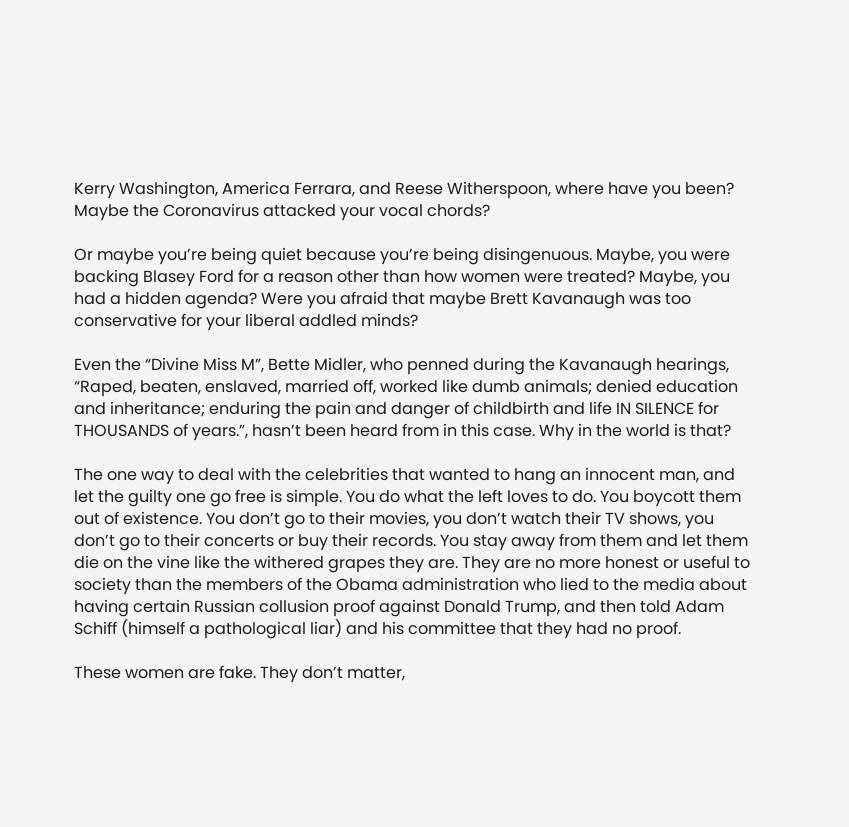Kerry Washington, America Ferrara, and Reese Witherspoon, where have you been? Maybe the Coronavirus attacked your vocal chords?

Or maybe you’re being quiet because you’re being disingenuous. Maybe, you were backing Blasey Ford for a reason other than how women were treated? Maybe, you had a hidden agenda? Were you afraid that maybe Brett Kavanaugh was too conservative for your liberal addled minds?

Even the “Divine Miss M”, Bette Midler, who penned during the Kavanaugh hearings, “Raped, beaten, enslaved, married off, worked like dumb animals; denied education and inheritance; enduring the pain and danger of childbirth and life IN SILENCE for THOUSANDS of years.”, hasn’t been heard from in this case. Why in the world is that?

The one way to deal with the celebrities that wanted to hang an innocent man, and let the guilty one go free is simple. You do what the left loves to do. You boycott them out of existence. You don’t go to their movies, you don’t watch their TV shows, you don’t go to their concerts or buy their records. You stay away from them and let them die on the vine like the withered grapes they are. They are no more honest or useful to society than the members of the Obama administration who lied to the media about having certain Russian collusion proof against Donald Trump, and then told Adam Schiff (himself a pathological liar) and his committee that they had no proof.

These women are fake. They don’t matter,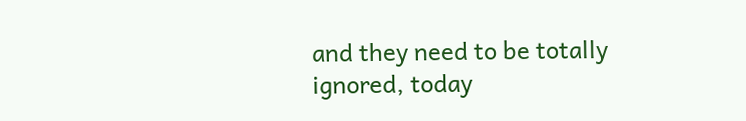and they need to be totally ignored, today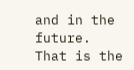and in the future. That is the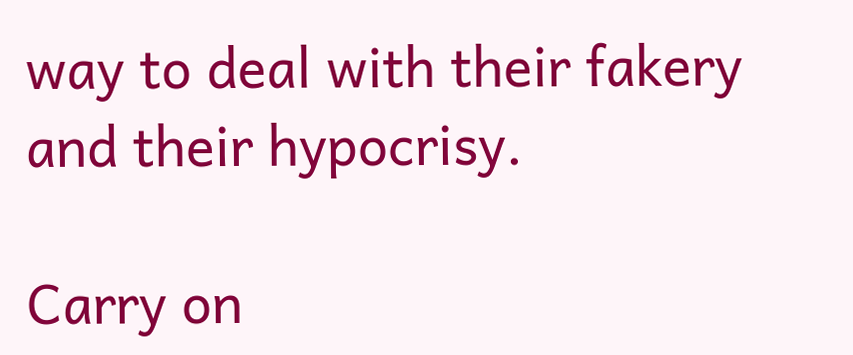way to deal with their fakery and their hypocrisy.

Carry on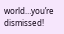world…you’re dismissed!